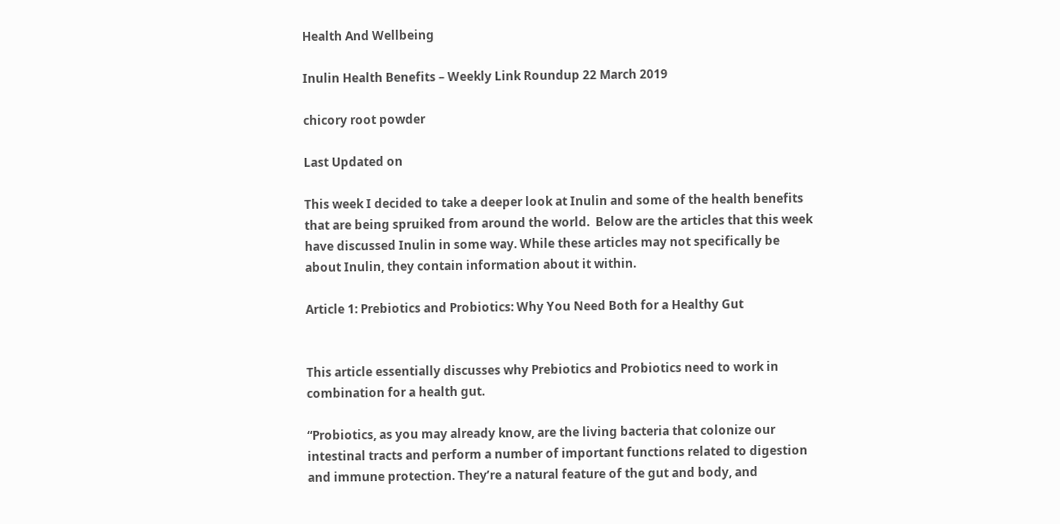Health And Wellbeing

Inulin Health Benefits – Weekly Link Roundup 22 March 2019

chicory root powder

Last Updated on

This week I decided to take a deeper look at Inulin and some of the health benefits that are being spruiked from around the world.  Below are the articles that this week have discussed Inulin in some way. While these articles may not specifically be about Inulin, they contain information about it within.

Article 1: Prebiotics and Probiotics: Why You Need Both for a Healthy Gut


This article essentially discusses why Prebiotics and Probiotics need to work in combination for a health gut.

“Probiotics, as you may already know, are the living bacteria that colonize our intestinal tracts and perform a number of important functions related to digestion and immune protection. They’re a natural feature of the gut and body, and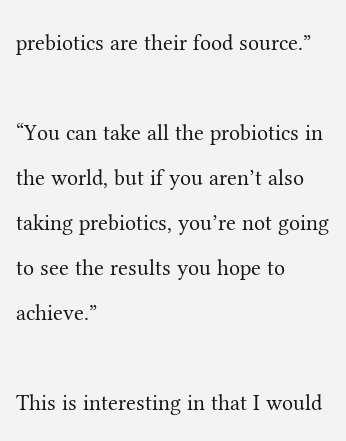prebiotics are their food source.”

“You can take all the probiotics in the world, but if you aren’t also taking prebiotics, you’re not going to see the results you hope to achieve.”

This is interesting in that I would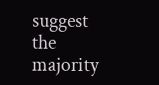suggest the majority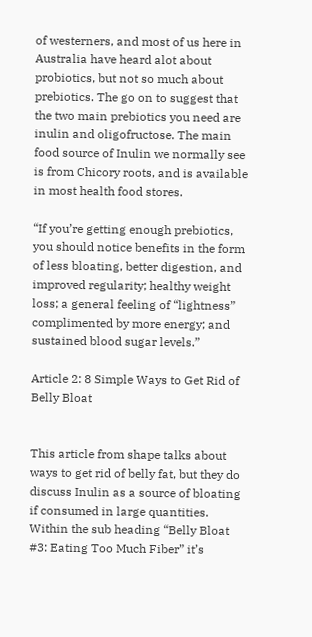of westerners, and most of us here in Australia have heard alot about probiotics, but not so much about prebiotics. The go on to suggest that the two main prebiotics you need are inulin and oligofructose. The main food source of Inulin we normally see is from Chicory roots, and is available in most health food stores.

“If you’re getting enough prebiotics, you should notice benefits in the form of less bloating, better digestion, and improved regularity; healthy weight loss; a general feeling of “lightness” complimented by more energy; and sustained blood sugar levels.”

Article 2: 8 Simple Ways to Get Rid of Belly Bloat


This article from shape talks about ways to get rid of belly fat, but they do discuss Inulin as a source of bloating if consumed in large quantities. Within the sub heading “Belly Bloat #3: Eating Too Much Fiber” it’s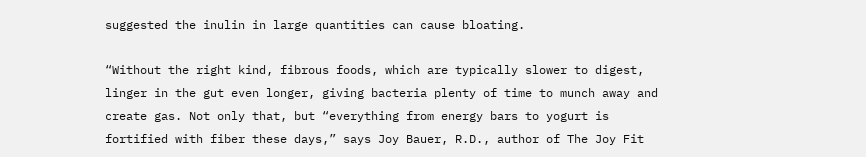suggested the inulin in large quantities can cause bloating.

“Without the right kind, fibrous foods, which are typically slower to digest, linger in the gut even longer, giving bacteria plenty of time to munch away and create gas. Not only that, but “everything from energy bars to yogurt is fortified with fiber these days,” says Joy Bauer, R.D., author of The Joy Fit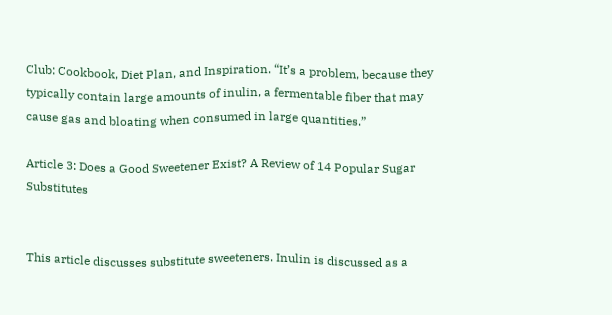Club: Cookbook, Diet Plan, and Inspiration. “It’s a problem, because they typically contain large amounts of inulin, a fermentable fiber that may cause gas and bloating when consumed in large quantities.”

Article 3: Does a Good Sweetener Exist? A Review of 14 Popular Sugar Substitutes


This article discusses substitute sweeteners. Inulin is discussed as a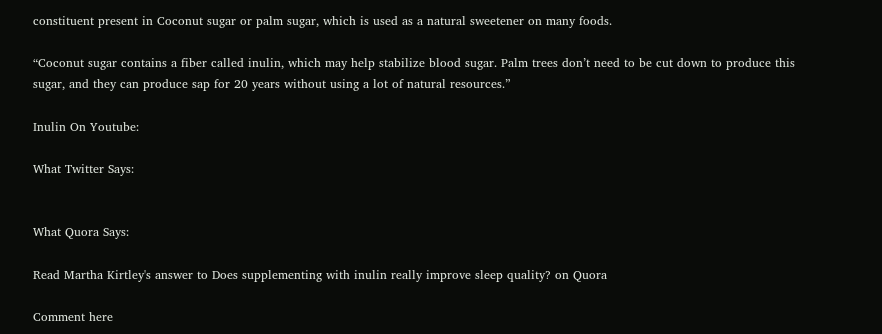constituent present in Coconut sugar or palm sugar, which is used as a natural sweetener on many foods.

“Coconut sugar contains a fiber called inulin, which may help stabilize blood sugar. Palm trees don’t need to be cut down to produce this sugar, and they can produce sap for 20 years without using a lot of natural resources.”

Inulin On Youtube:

What Twitter Says:


What Quora Says:

Read Martha Kirtley's answer to Does supplementing with inulin really improve sleep quality? on Quora

Comment here